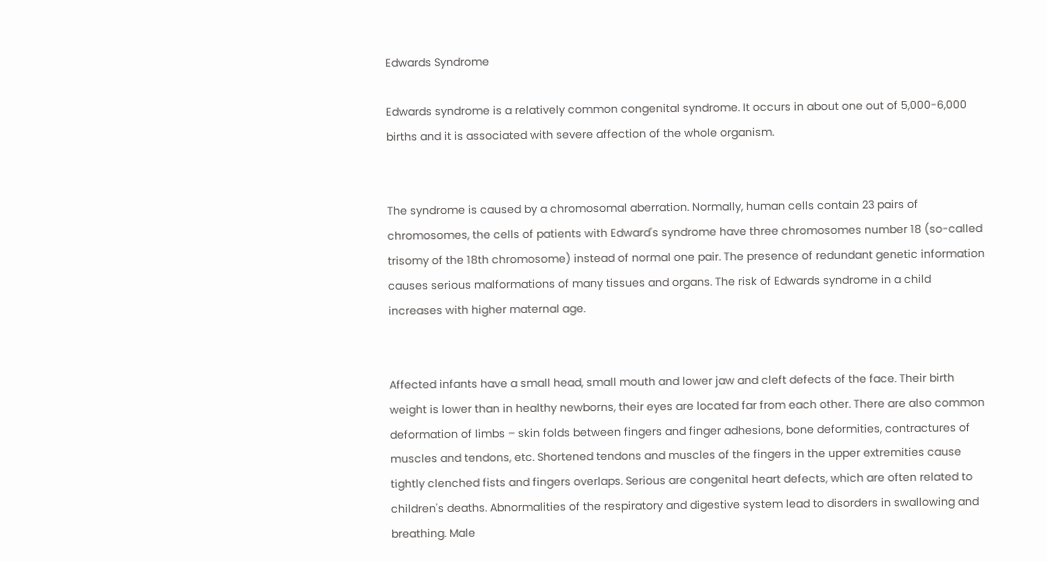Edwards Syndrome

Edwards syndrome is a relatively common congenital syndrome. It occurs in about one out of 5,000-6,000 births and it is associated with severe affection of the whole organism.


The syndrome is caused by a chromosomal aberration. Normally, human cells contain 23 pairs of chromosomes, the cells of patients with Edward's syndrome have three chromosomes number 18 (so-called trisomy of the 18th chromosome) instead of normal one pair. The presence of redundant genetic information causes serious malformations of many tissues and organs. The risk of Edwards syndrome in a child increases with higher maternal age.


Affected infants have a small head, small mouth and lower jaw and cleft defects of the face. Their birth weight is lower than in healthy newborns, their eyes are located far from each other. There are also common deformation of limbs – skin folds between fingers and finger adhesions, bone deformities, contractures of muscles and tendons, etc. Shortened tendons and muscles of the fingers in the upper extremities cause tightly clenched fists and fingers overlaps. Serious are congenital heart defects, which are often related to children's deaths. Abnormalities of the respiratory and digestive system lead to disorders in swallowing and breathing. Male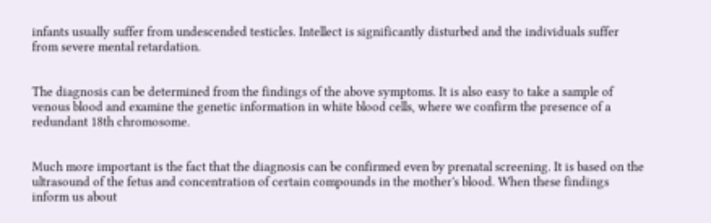infants usually suffer from undescended testicles. Intellect is significantly disturbed and the individuals suffer from severe mental retardation.


The diagnosis can be determined from the findings of the above symptoms. It is also easy to take a sample of venous blood and examine the genetic information in white blood cells, where we confirm the presence of a redundant 18th chromosome.


Much more important is the fact that the diagnosis can be confirmed even by prenatal screening. It is based on the ultrasound of the fetus and concentration of certain compounds in the mother's blood. When these findings inform us about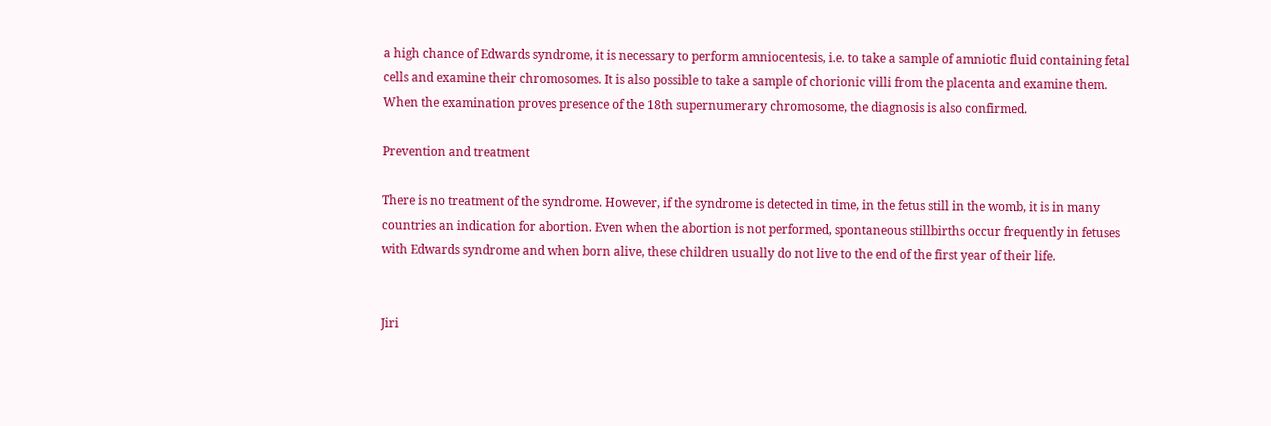a high chance of Edwards syndrome, it is necessary to perform amniocentesis, i.e. to take a sample of amniotic fluid containing fetal cells and examine their chromosomes. It is also possible to take a sample of chorionic villi from the placenta and examine them. When the examination proves presence of the 18th supernumerary chromosome, the diagnosis is also confirmed.

Prevention and treatment

There is no treatment of the syndrome. However, if the syndrome is detected in time, in the fetus still in the womb, it is in many countries an indication for abortion. Even when the abortion is not performed, spontaneous stillbirths occur frequently in fetuses with Edwards syndrome and when born alive, these children usually do not live to the end of the first year of their life.


Jiri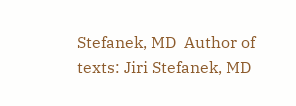Stefanek, MD  Author of texts: Jiri Stefanek, MD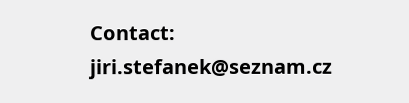Contact: jiri.stefanek@seznam.cz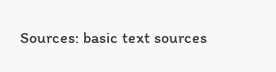Sources: basic text sources